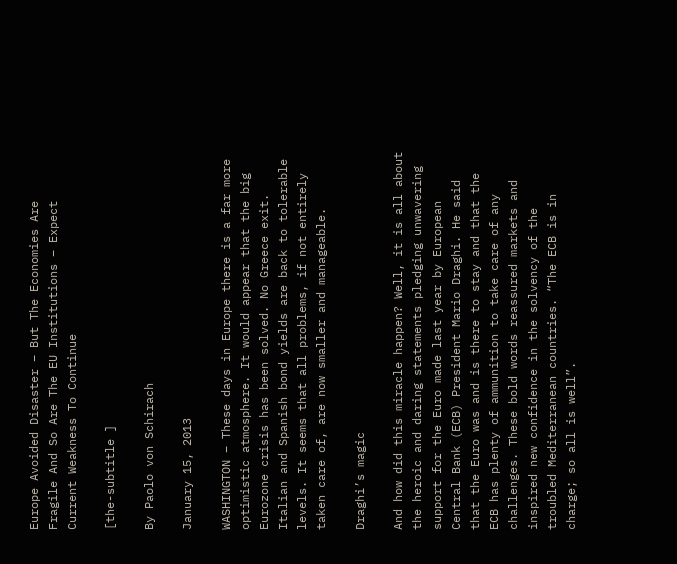Europe Avoided Disaster – But The Economies Are Fragile And So Are The EU Institutions – Expect Current Weakness To Continue

[the-subtitle ]

By Paolo von Schirach

January 15, 2013

WASHINGTON – These days in Europe there is a far more optimistic atmosphere. It would appear that the big Eurozone crisis has been solved. No Greece exit. Italian and Spanish bond yields are back to tolerable levels. It seems that all problems, if not entirely taken care of, are now smaller and manageable.

Draghi’s magic

And how did this miracle happen? Well, it is all about the heroic and daring statements pledging unwavering support for the Euro made last year by European Central Bank (ECB) President Mario Draghi. He said that the Euro was and is there to stay and that the ECB has plenty of ammunition to take care of any challenges. These bold words reassured markets and inspired new confidence in the solvency of the troubled Mediterranean countries. “The ECB is in charge; so all is well”.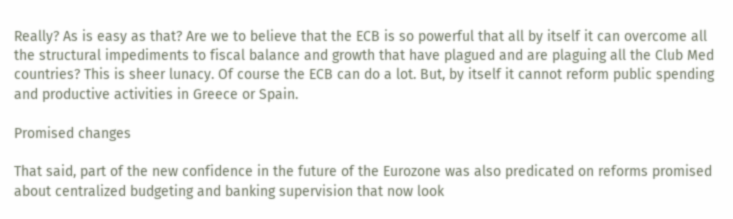Really? As is easy as that? Are we to believe that the ECB is so powerful that all by itself it can overcome all the structural impediments to fiscal balance and growth that have plagued and are plaguing all the Club Med countries? This is sheer lunacy. Of course the ECB can do a lot. But, by itself it cannot reform public spending and productive activities in Greece or Spain.

Promised changes

That said, part of the new confidence in the future of the Eurozone was also predicated on reforms promised about centralized budgeting and banking supervision that now look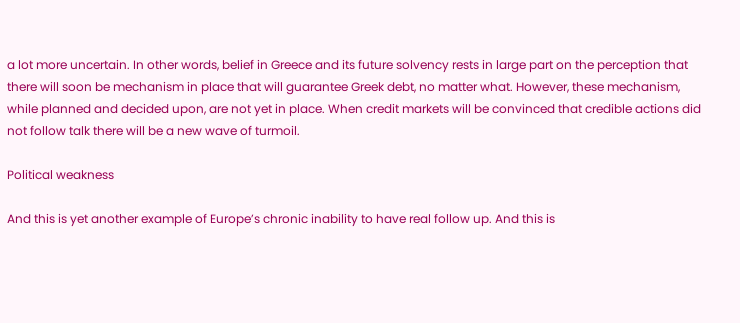a lot more uncertain. In other words, belief in Greece and its future solvency rests in large part on the perception that there will soon be mechanism in place that will guarantee Greek debt, no matter what. However, these mechanism, while planned and decided upon, are not yet in place. When credit markets will be convinced that credible actions did not follow talk there will be a new wave of turmoil.

Political weakness

And this is yet another example of Europe’s chronic inability to have real follow up. And this is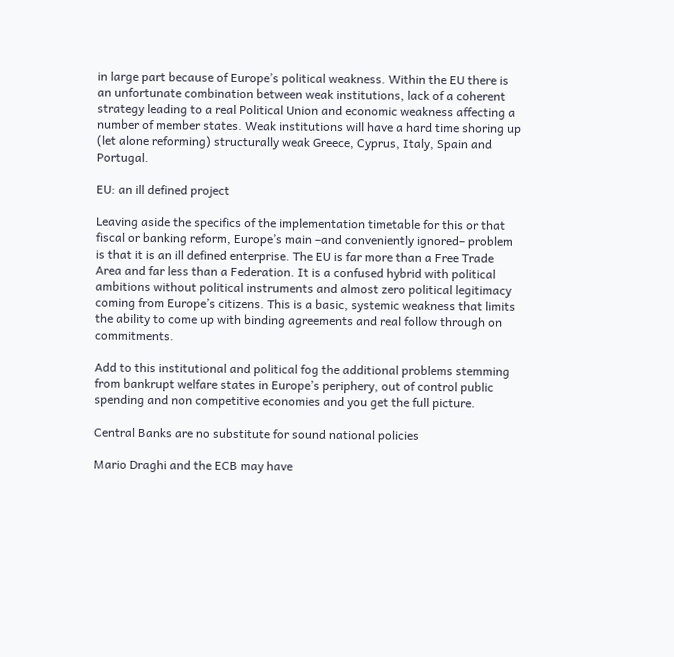in large part because of Europe’s political weakness. Within the EU there is an unfortunate combination between weak institutions, lack of a coherent strategy leading to a real Political Union and economic weakness affecting a number of member states. Weak institutions will have a hard time shoring up (let alone reforming) structurally weak Greece, Cyprus, Italy, Spain and Portugal.

EU: an ill defined project

Leaving aside the specifics of the implementation timetable for this or that fiscal or banking reform, Europe’s main –and conveniently ignored– problem is that it is an ill defined enterprise. The EU is far more than a Free Trade Area and far less than a Federation. It is a confused hybrid with political ambitions without political instruments and almost zero political legitimacy coming from Europe’s citizens. This is a basic, systemic weakness that limits the ability to come up with binding agreements and real follow through on commitments.

Add to this institutional and political fog the additional problems stemming from bankrupt welfare states in Europe’s periphery, out of control public spending and non competitive economies and you get the full picture.

Central Banks are no substitute for sound national policies

Mario Draghi and the ECB may have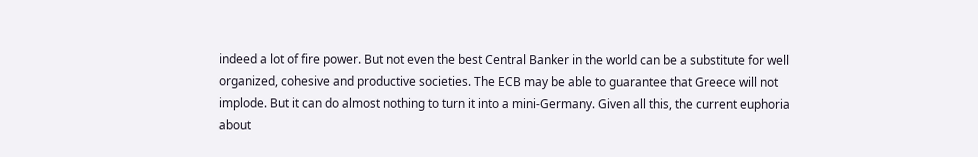indeed a lot of fire power. But not even the best Central Banker in the world can be a substitute for well organized, cohesive and productive societies. The ECB may be able to guarantee that Greece will not implode. But it can do almost nothing to turn it into a mini-Germany. Given all this, the current euphoria about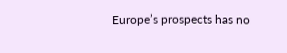Europe’s prospects has no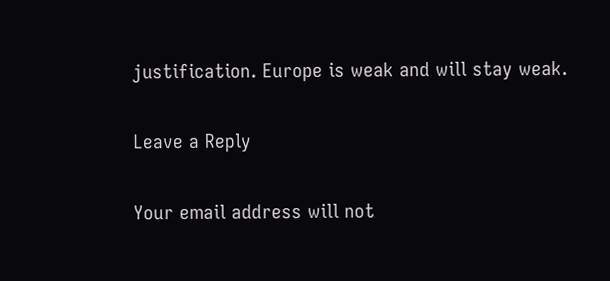justification. Europe is weak and will stay weak.

Leave a Reply

Your email address will not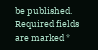be published. Required fields are marked *